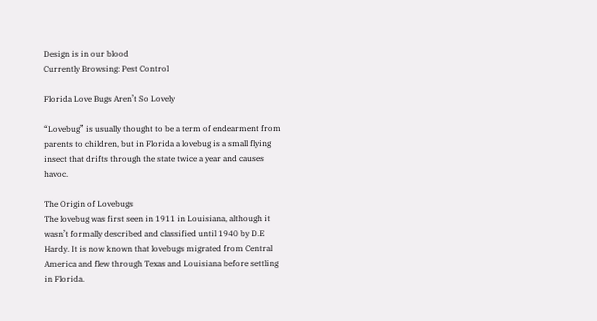Design is in our blood
Currently Browsing: Pest Control

Florida Love Bugs Aren’t So Lovely

“Lovebug” is usually thought to be a term of endearment from parents to children, but in Florida a lovebug is a small flying insect that drifts through the state twice a year and causes havoc.

The Origin of Lovebugs
The lovebug was first seen in 1911 in Louisiana, although it wasn’t formally described and classified until 1940 by D.E Hardy. It is now known that lovebugs migrated from Central America and flew through Texas and Louisiana before settling in Florida.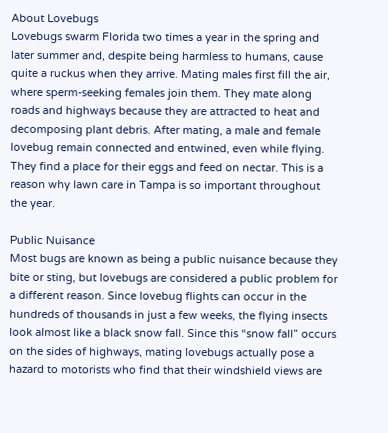About Lovebugs
Lovebugs swarm Florida two times a year in the spring and later summer and, despite being harmless to humans, cause quite a ruckus when they arrive. Mating males first fill the air, where sperm-seeking females join them. They mate along roads and highways because they are attracted to heat and decomposing plant debris. After mating, a male and female lovebug remain connected and entwined, even while flying. They find a place for their eggs and feed on nectar. This is a reason why lawn care in Tampa is so important throughout the year.

Public Nuisance
Most bugs are known as being a public nuisance because they bite or sting, but lovebugs are considered a public problem for a different reason. Since lovebug flights can occur in the hundreds of thousands in just a few weeks, the flying insects look almost like a black snow fall. Since this “snow fall” occurs on the sides of highways, mating lovebugs actually pose a hazard to motorists who find that their windshield views are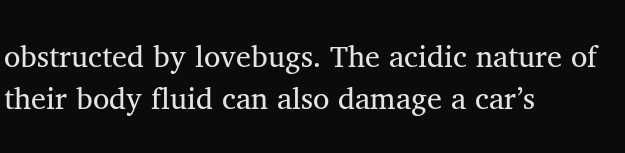obstructed by lovebugs. The acidic nature of their body fluid can also damage a car’s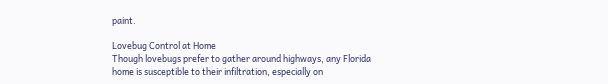paint.

Lovebug Control at Home
Though lovebugs prefer to gather around highways, any Florida home is susceptible to their infiltration, especially on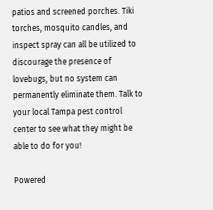patios and screened porches. Tiki torches, mosquito candles, and inspect spray can all be utilized to discourage the presence of lovebugs, but no system can permanently eliminate them. Talk to your local Tampa pest control center to see what they might be able to do for you!

Powered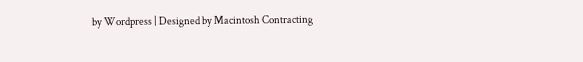by Wordpress | Designed by Macintosh Contracting